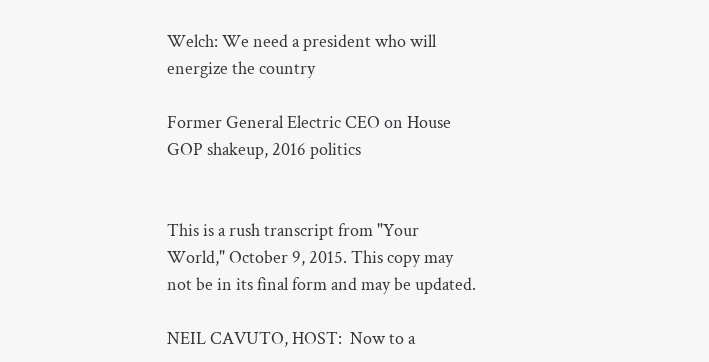Welch: We need a president who will energize the country

Former General Electric CEO on House GOP shakeup, 2016 politics


This is a rush transcript from "Your World," October 9, 2015. This copy may not be in its final form and may be updated.

NEIL CAVUTO, HOST:  Now to a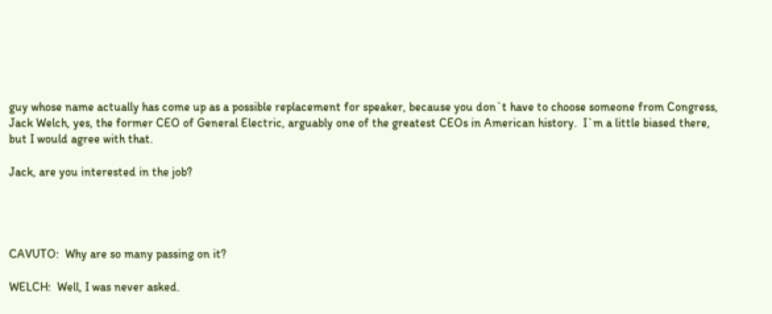guy whose name actually has come up as a possible replacement for speaker, because you don`t have to choose someone from Congress, Jack Welch, yes, the former CEO of General Electric, arguably one of the greatest CEOs in American history.  I`m a little biased there, but I would agree with that.

Jack, are you interested in the job?




CAVUTO:  Why are so many passing on it?

WELCH:  Well, I was never asked.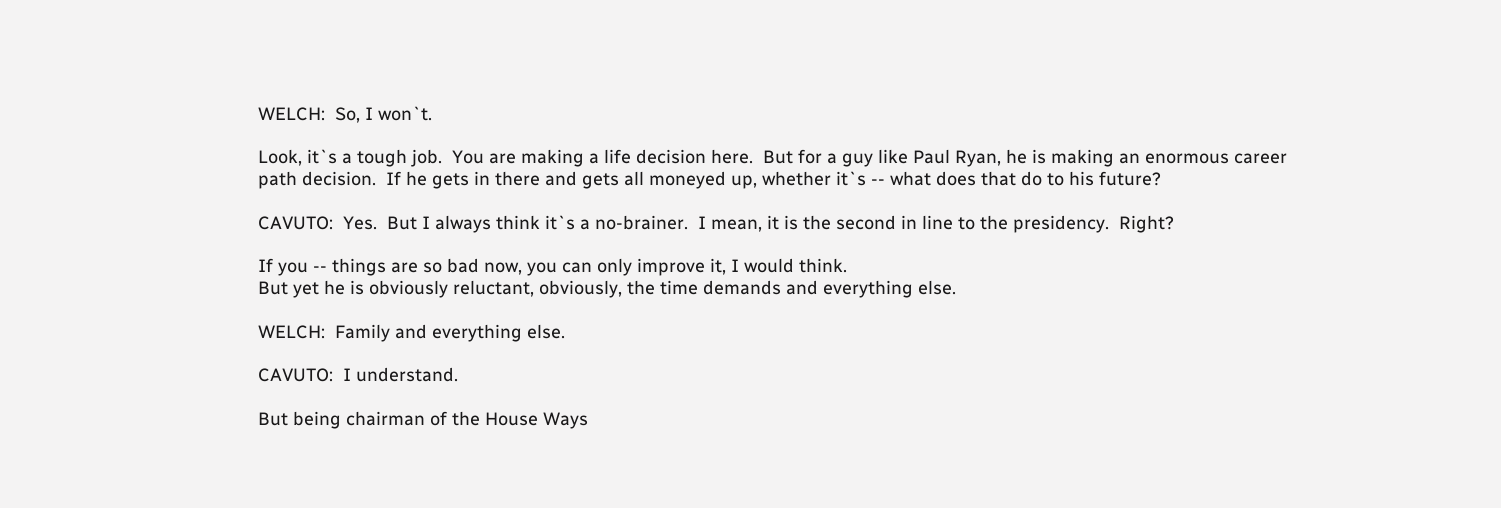WELCH:  So, I won`t.

Look, it`s a tough job.  You are making a life decision here.  But for a guy like Paul Ryan, he is making an enormous career path decision.  If he gets in there and gets all moneyed up, whether it`s -- what does that do to his future?

CAVUTO:  Yes.  But I always think it`s a no-brainer.  I mean, it is the second in line to the presidency.  Right?

If you -- things are so bad now, you can only improve it, I would think.
But yet he is obviously reluctant, obviously, the time demands and everything else.

WELCH:  Family and everything else.

CAVUTO:  I understand.

But being chairman of the House Ways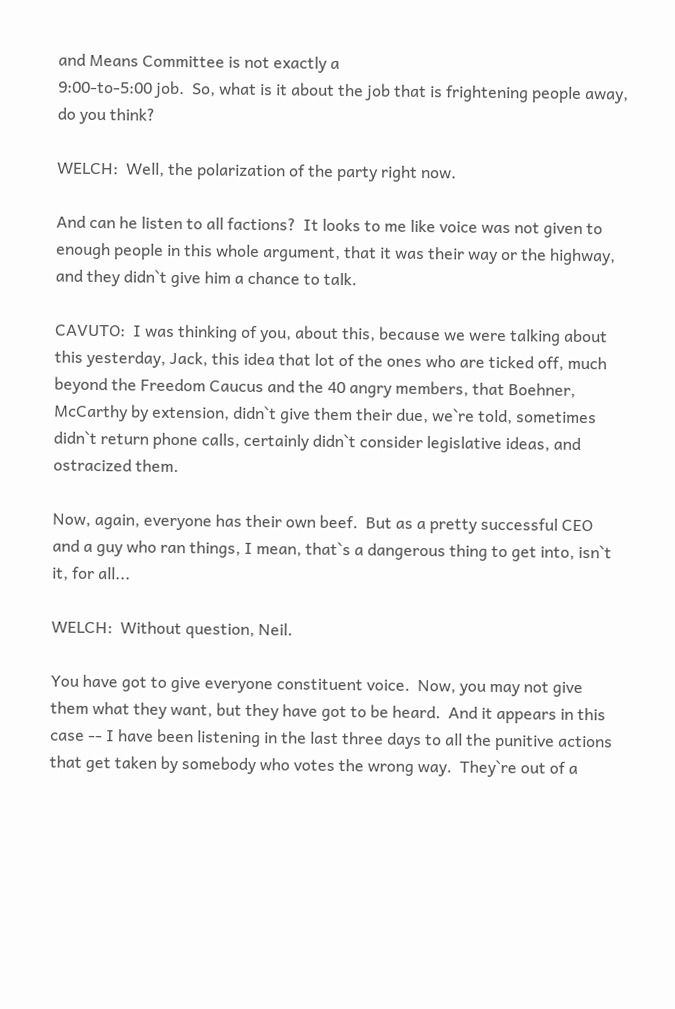and Means Committee is not exactly a
9:00-to-5:00 job.  So, what is it about the job that is frightening people away, do you think?

WELCH:  Well, the polarization of the party right now.

And can he listen to all factions?  It looks to me like voice was not given to enough people in this whole argument, that it was their way or the highway, and they didn`t give him a chance to talk.

CAVUTO:  I was thinking of you, about this, because we were talking about this yesterday, Jack, this idea that lot of the ones who are ticked off, much beyond the Freedom Caucus and the 40 angry members, that Boehner, McCarthy by extension, didn`t give them their due, we`re told, sometimes didn`t return phone calls, certainly didn`t consider legislative ideas, and ostracized them.

Now, again, everyone has their own beef.  But as a pretty successful CEO and a guy who ran things, I mean, that`s a dangerous thing to get into, isn`t it, for all...

WELCH:  Without question, Neil.

You have got to give everyone constituent voice.  Now, you may not give them what they want, but they have got to be heard.  And it appears in this case -- I have been listening in the last three days to all the punitive actions that get taken by somebody who votes the wrong way.  They`re out of a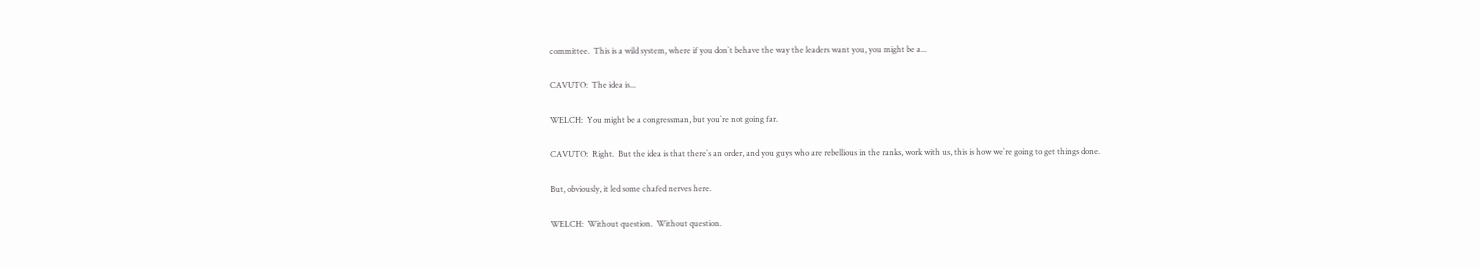committee.  This is a wild system, where if you don`t behave the way the leaders want you, you might be a...

CAVUTO:  The idea is...

WELCH:  You might be a congressman, but you`re not going far.

CAVUTO:  Right.  But the idea is that there`s an order, and you guys who are rebellious in the ranks, work with us, this is how we`re going to get things done.

But, obviously, it led some chafed nerves here.

WELCH:  Without question.  Without question.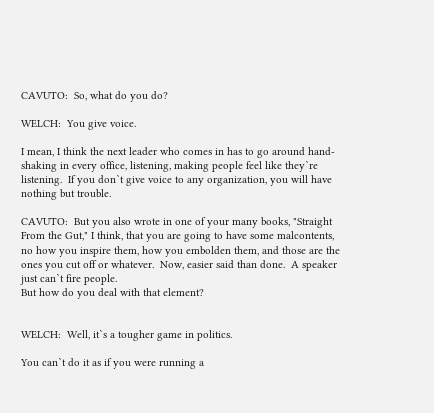CAVUTO:  So, what do you do?

WELCH:  You give voice.

I mean, I think the next leader who comes in has to go around hand-shaking in every office, listening, making people feel like they`re listening.  If you don`t give voice to any organization, you will have nothing but trouble.

CAVUTO:  But you also wrote in one of your many books, "Straight From the Gut," I think, that you are going to have some malcontents, no how you inspire them, how you embolden them, and those are the ones you cut off or whatever.  Now, easier said than done.  A speaker just can`t fire people.
But how do you deal with that element?


WELCH:  Well, it`s a tougher game in politics.

You can`t do it as if you were running a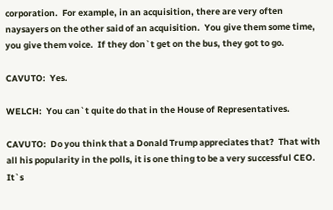corporation.  For example, in an acquisition, there are very often naysayers on the other said of an acquisition.  You give them some time, you give them voice.  If they don`t get on the bus, they got to go.

CAVUTO:  Yes.

WELCH:  You can`t quite do that in the House of Representatives.

CAVUTO:  Do you think that a Donald Trump appreciates that?  That with all his popularity in the polls, it is one thing to be a very successful CEO.
It`s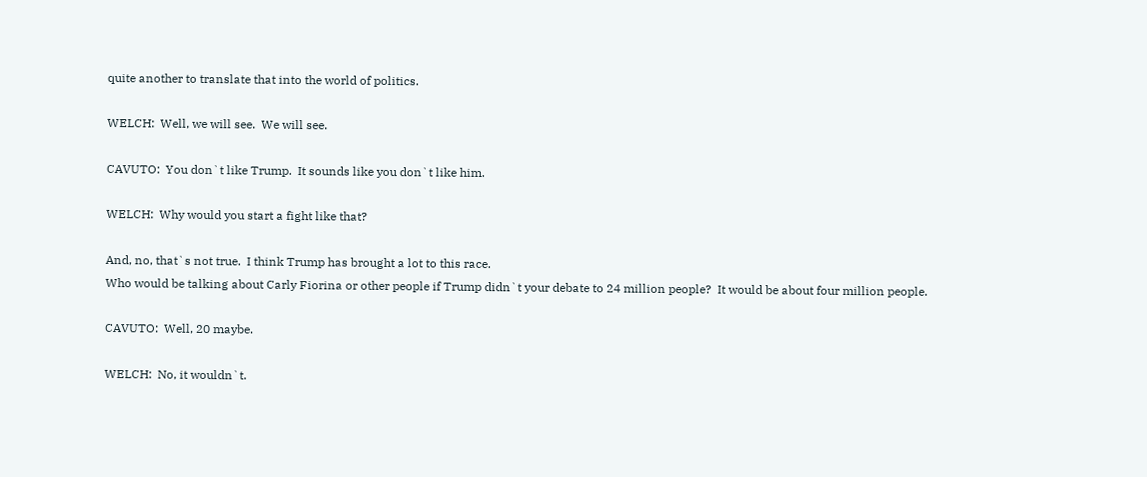quite another to translate that into the world of politics.

WELCH:  Well, we will see.  We will see.

CAVUTO:  You don`t like Trump.  It sounds like you don`t like him.

WELCH:  Why would you start a fight like that?

And, no, that`s not true.  I think Trump has brought a lot to this race.
Who would be talking about Carly Fiorina or other people if Trump didn`t your debate to 24 million people?  It would be about four million people.

CAVUTO:  Well, 20 maybe.

WELCH:  No, it wouldn`t.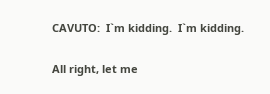CAVUTO:  I`m kidding.  I`m kidding.

All right, let me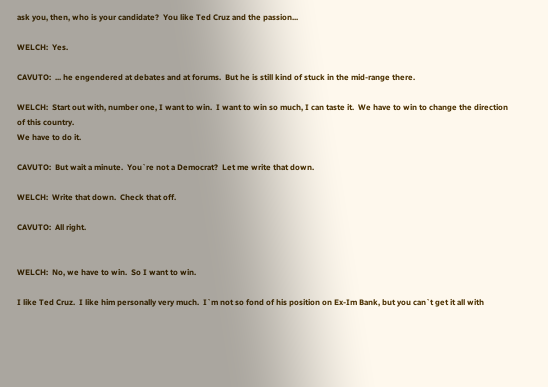ask you, then, who is your candidate?  You like Ted Cruz and the passion...

WELCH:  Yes.

CAVUTO:  ... he engendered at debates and at forums.  But he is still kind of stuck in the mid-range there.

WELCH:  Start out with, number one, I want to win.  I want to win so much, I can taste it.  We have to win to change the direction of this country.
We have to do it.

CAVUTO:  But wait a minute.  You`re not a Democrat?  Let me write that down.

WELCH:  Write that down.  Check that off.

CAVUTO:  All right.


WELCH:  No, we have to win.  So I want to win.

I like Ted Cruz.  I like him personally very much.  I`m not so fond of his position on Ex-Im Bank, but you can`t get it all with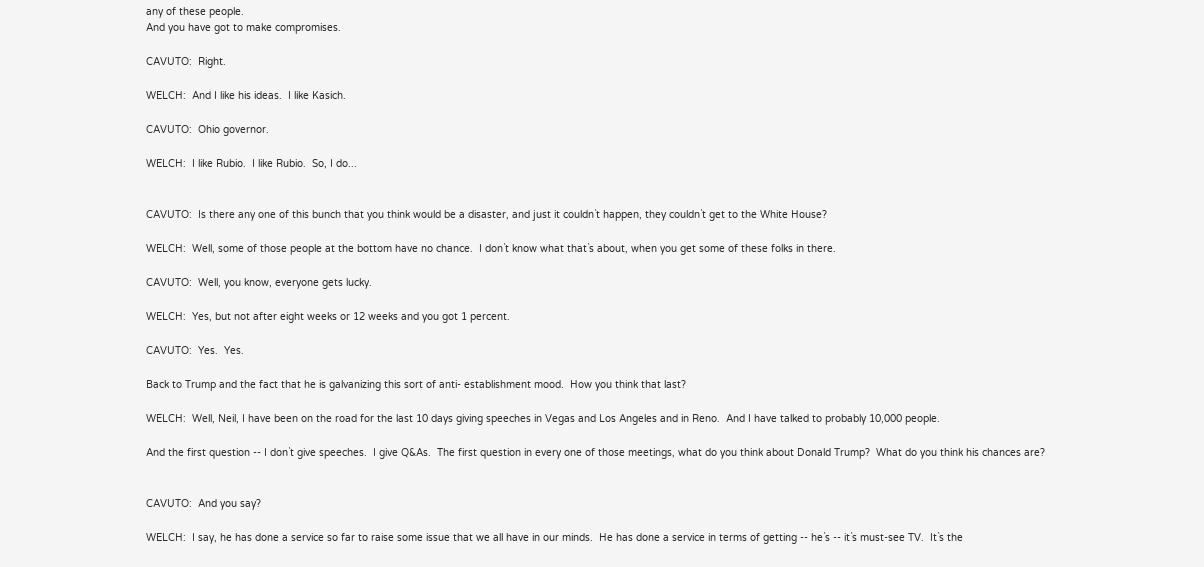any of these people.
And you have got to make compromises.

CAVUTO:  Right.

WELCH:  And I like his ideas.  I like Kasich.

CAVUTO:  Ohio governor.

WELCH:  I like Rubio.  I like Rubio.  So, I do...


CAVUTO:  Is there any one of this bunch that you think would be a disaster, and just it couldn`t happen, they couldn`t get to the White House?

WELCH:  Well, some of those people at the bottom have no chance.  I don`t know what that`s about, when you get some of these folks in there.

CAVUTO:  Well, you know, everyone gets lucky.

WELCH:  Yes, but not after eight weeks or 12 weeks and you got 1 percent.

CAVUTO:  Yes.  Yes.

Back to Trump and the fact that he is galvanizing this sort of anti- establishment mood.  How you think that last?

WELCH:  Well, Neil, I have been on the road for the last 10 days giving speeches in Vegas and Los Angeles and in Reno.  And I have talked to probably 10,000 people.

And the first question -- I don`t give speeches.  I give Q&As.  The first question in every one of those meetings, what do you think about Donald Trump?  What do you think his chances are?


CAVUTO:  And you say?

WELCH:  I say, he has done a service so far to raise some issue that we all have in our minds.  He has done a service in terms of getting -- he`s -- it`s must-see TV.  It`s the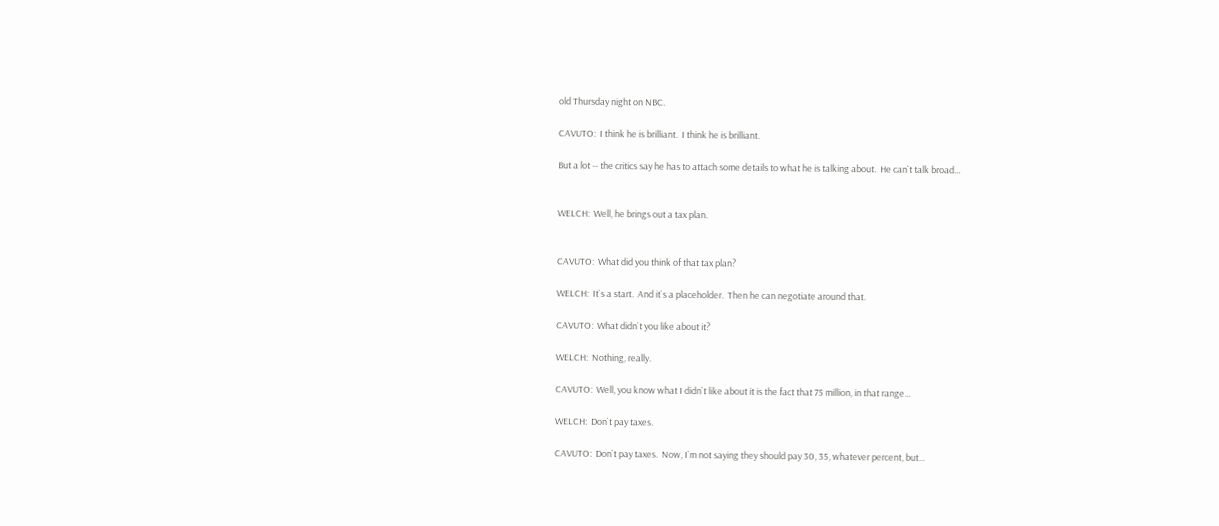old Thursday night on NBC.

CAVUTO:  I think he is brilliant.  I think he is brilliant.

But a lot -- the critics say he has to attach some details to what he is talking about.  He can`t talk broad...


WELCH:  Well, he brings out a tax plan.


CAVUTO:  What did you think of that tax plan?

WELCH:  It`s a start.  And it`s a placeholder.  Then he can negotiate around that.

CAVUTO:  What didn`t you like about it?

WELCH:  Nothing, really.

CAVUTO:  Well, you know what I didn`t like about it is the fact that 75 million, in that range...

WELCH:  Don`t pay taxes.

CAVUTO:  Don`t pay taxes.  Now, I`m not saying they should pay 30, 35, whatever percent, but...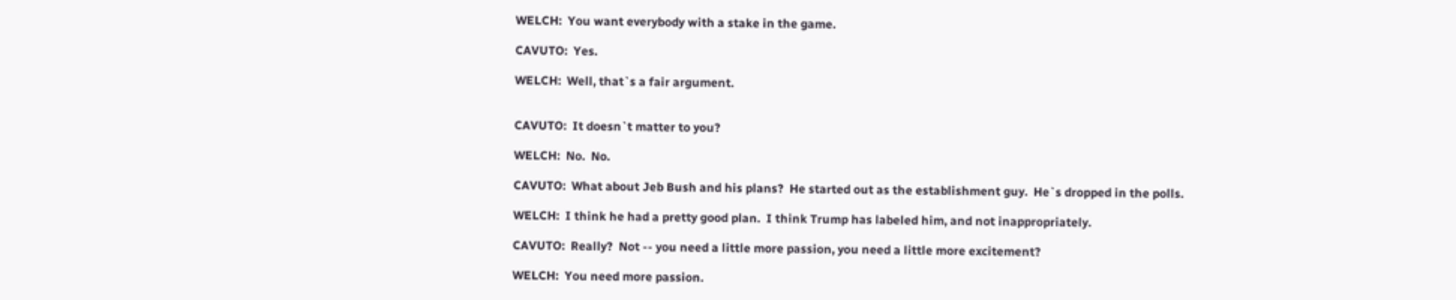WELCH:  You want everybody with a stake in the game.

CAVUTO:  Yes.

WELCH:  Well, that`s a fair argument.


CAVUTO:  It doesn`t matter to you?

WELCH:  No.  No.

CAVUTO:  What about Jeb Bush and his plans?  He started out as the establishment guy.  He`s dropped in the polls.

WELCH:  I think he had a pretty good plan.  I think Trump has labeled him, and not inappropriately.

CAVUTO:  Really?  Not -- you need a little more passion, you need a little more excitement?

WELCH:  You need more passion.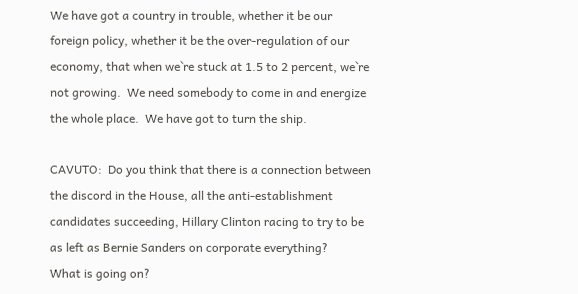We have got a country in trouble, whether it be our foreign policy, whether it be the over-regulation of our economy, that when we`re stuck at 1.5 to 2 percent, we`re not growing.  We need somebody to come in and energize the whole place.  We have got to turn the ship.

CAVUTO:  Do you think that there is a connection between the discord in the House, all the anti-establishment candidates succeeding, Hillary Clinton racing to try to be as left as Bernie Sanders on corporate everything?
What is going on?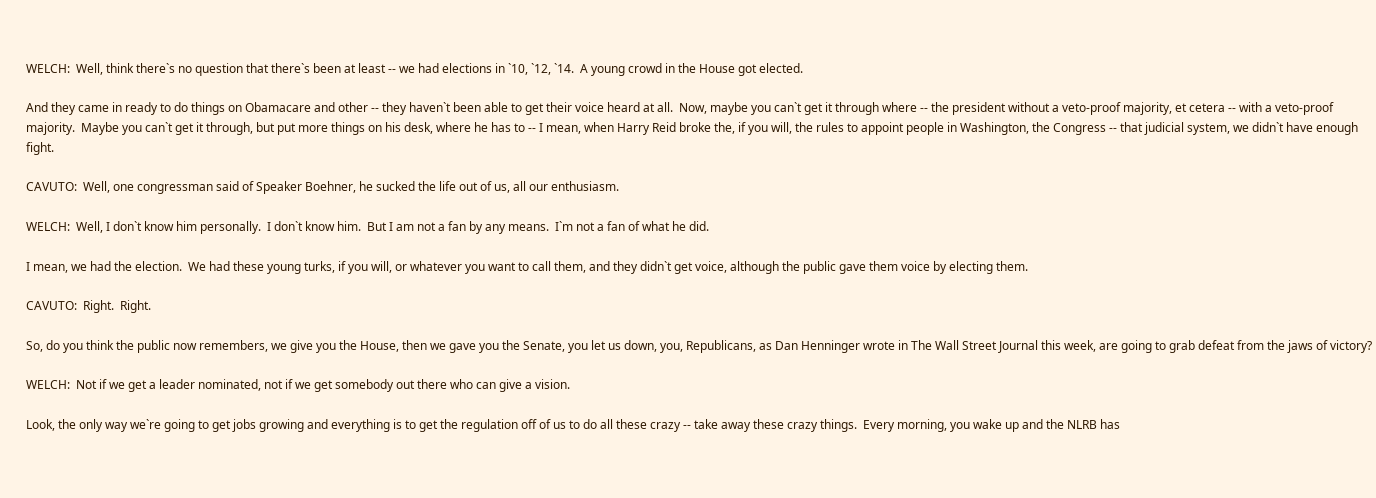WELCH:  Well, think there`s no question that there`s been at least -- we had elections in `10, `12, `14.  A young crowd in the House got elected.

And they came in ready to do things on Obamacare and other -- they haven`t been able to get their voice heard at all.  Now, maybe you can`t get it through where -- the president without a veto-proof majority, et cetera -- with a veto-proof majority.  Maybe you can`t get it through, but put more things on his desk, where he has to -- I mean, when Harry Reid broke the, if you will, the rules to appoint people in Washington, the Congress -- that judicial system, we didn`t have enough fight.

CAVUTO:  Well, one congressman said of Speaker Boehner, he sucked the life out of us, all our enthusiasm.

WELCH:  Well, I don`t know him personally.  I don`t know him.  But I am not a fan by any means.  I`m not a fan of what he did.

I mean, we had the election.  We had these young turks, if you will, or whatever you want to call them, and they didn`t get voice, although the public gave them voice by electing them.

CAVUTO:  Right.  Right.

So, do you think the public now remembers, we give you the House, then we gave you the Senate, you let us down, you, Republicans, as Dan Henninger wrote in The Wall Street Journal this week, are going to grab defeat from the jaws of victory?

WELCH:  Not if we get a leader nominated, not if we get somebody out there who can give a vision.

Look, the only way we`re going to get jobs growing and everything is to get the regulation off of us to do all these crazy -- take away these crazy things.  Every morning, you wake up and the NLRB has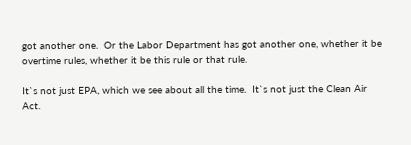got another one.  Or the Labor Department has got another one, whether it be overtime rules, whether it be this rule or that rule.

It`s not just EPA, which we see about all the time.  It`s not just the Clean Air Act.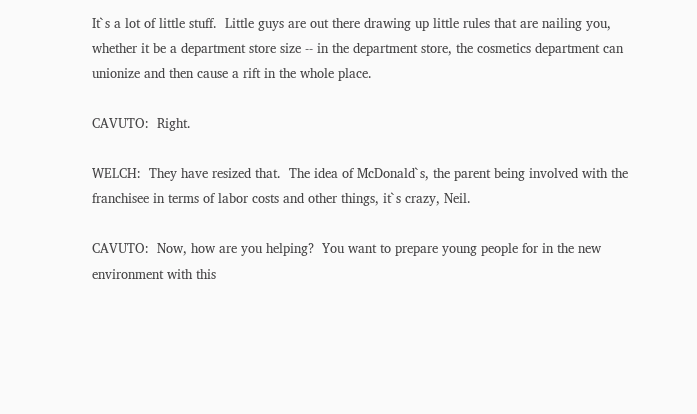It`s a lot of little stuff.  Little guys are out there drawing up little rules that are nailing you, whether it be a department store size -- in the department store, the cosmetics department can unionize and then cause a rift in the whole place.

CAVUTO:  Right.

WELCH:  They have resized that.  The idea of McDonald`s, the parent being involved with the franchisee in terms of labor costs and other things, it`s crazy, Neil.

CAVUTO:  Now, how are you helping?  You want to prepare young people for in the new environment with this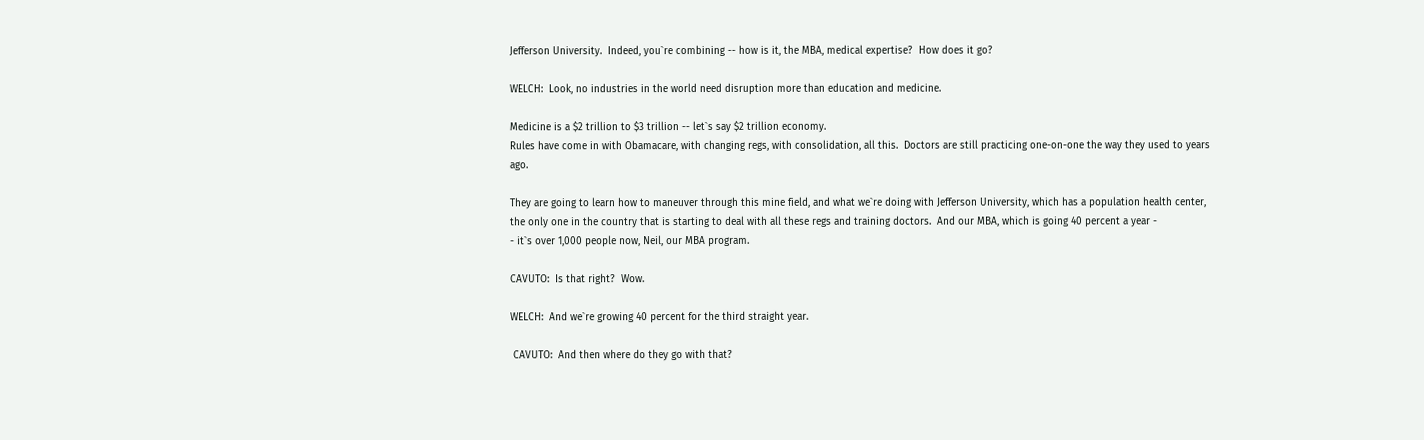Jefferson University.  Indeed, you`re combining -- how is it, the MBA, medical expertise?  How does it go?

WELCH:  Look, no industries in the world need disruption more than education and medicine.

Medicine is a $2 trillion to $3 trillion -- let`s say $2 trillion economy.
Rules have come in with Obamacare, with changing regs, with consolidation, all this.  Doctors are still practicing one-on-one the way they used to years ago.

They are going to learn how to maneuver through this mine field, and what we`re doing with Jefferson University, which has a population health center, the only one in the country that is starting to deal with all these regs and training doctors.  And our MBA, which is going 40 percent a year -
- it`s over 1,000 people now, Neil, our MBA program.

CAVUTO:  Is that right?  Wow.

WELCH:  And we`re growing 40 percent for the third straight year.

 CAVUTO:  And then where do they go with that?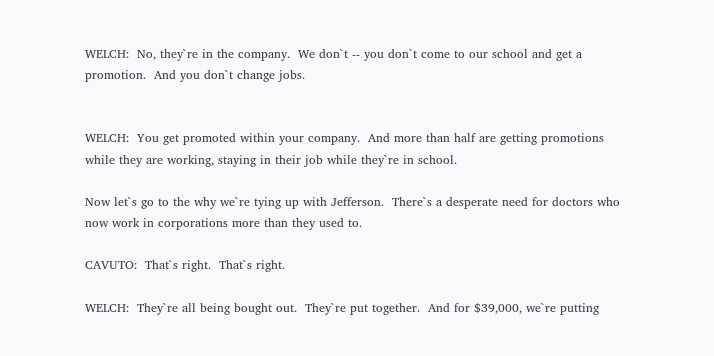WELCH:  No, they`re in the company.  We don`t -- you don`t come to our school and get a promotion.  And you don`t change jobs.


WELCH:  You get promoted within your company.  And more than half are getting promotions while they are working, staying in their job while they`re in school.

Now let`s go to the why we`re tying up with Jefferson.  There`s a desperate need for doctors who now work in corporations more than they used to.

CAVUTO:  That`s right.  That`s right.

WELCH:  They`re all being bought out.  They`re put together.  And for $39,000, we`re putting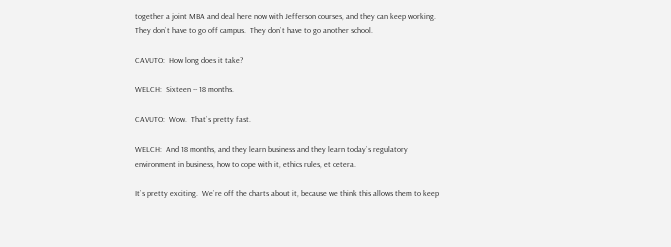together a joint MBA and deal here now with Jefferson courses, and they can keep working.  They don`t have to go off campus.  They don`t have to go another school.

CAVUTO:  How long does it take?

WELCH:  Sixteen -- 18 months.

CAVUTO:  Wow.  That`s pretty fast.

WELCH:  And 18 months, and they learn business and they learn today`s regulatory environment in business, how to cope with it, ethics rules, et cetera.

It`s pretty exciting.  We`re off the charts about it, because we think this allows them to keep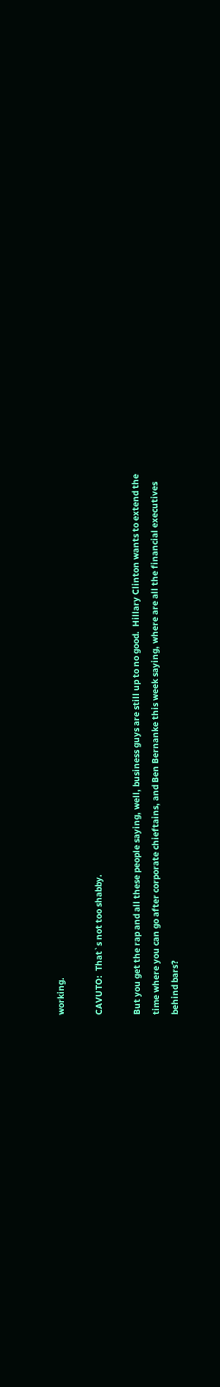working.

CAVUTO:  That`s not too shabby.

But you get the rap and all these people saying, well, business guys are still up to no good.  Hillary Clinton wants to extend the time where you can go after corporate chieftains, and Ben Bernanke this week saying, where are all the financial executives behind bars?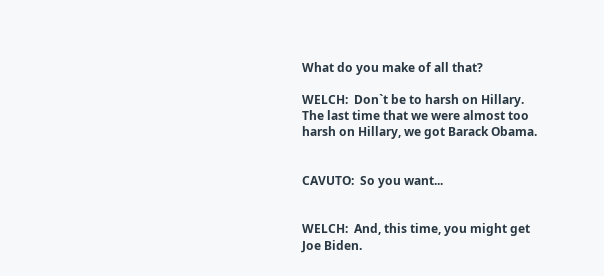What do you make of all that?

WELCH:  Don`t be to harsh on Hillary.  The last time that we were almost too harsh on Hillary, we got Barack Obama.


CAVUTO:  So you want...


WELCH:  And, this time, you might get Joe Biden.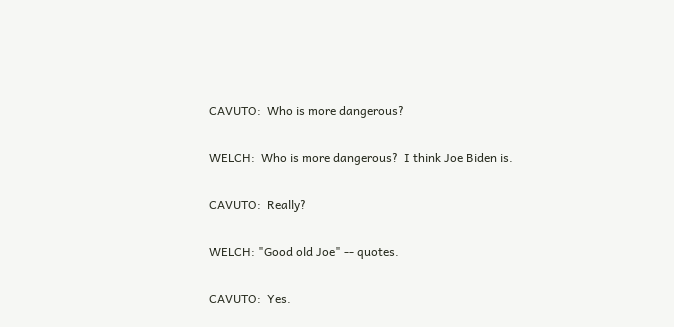CAVUTO:  Who is more dangerous?

WELCH:  Who is more dangerous?  I think Joe Biden is.

CAVUTO:  Really?

WELCH: "Good old Joe" -- quotes.

CAVUTO:  Yes.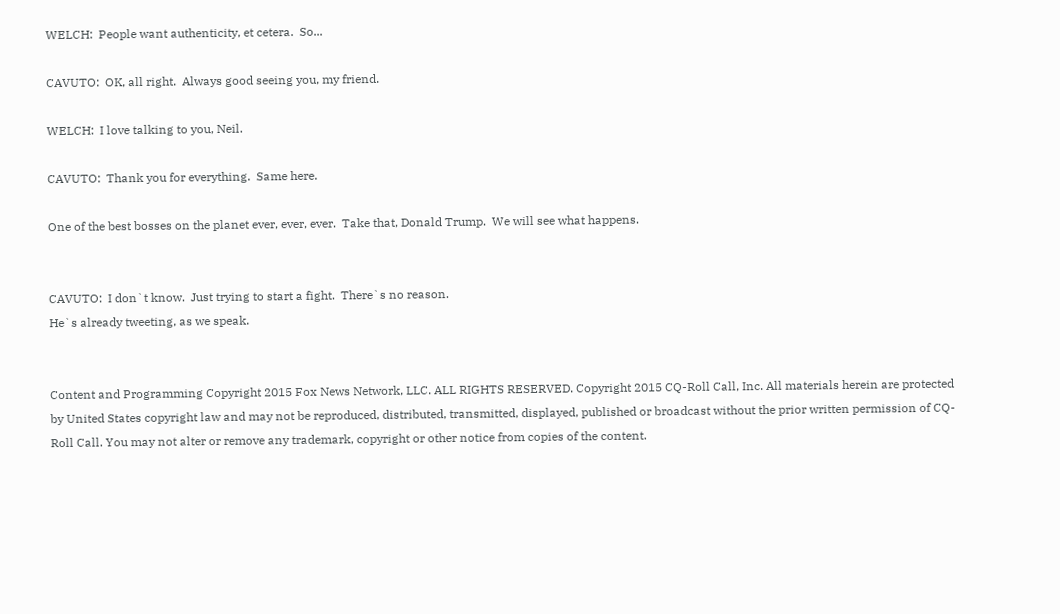WELCH:  People want authenticity, et cetera.  So...

CAVUTO:  OK, all right.  Always good seeing you, my friend.

WELCH:  I love talking to you, Neil.

CAVUTO:  Thank you for everything.  Same here.

One of the best bosses on the planet ever, ever, ever.  Take that, Donald Trump.  We will see what happens.


CAVUTO:  I don`t know.  Just trying to start a fight.  There`s no reason.
He`s already tweeting, as we speak.


Content and Programming Copyright 2015 Fox News Network, LLC. ALL RIGHTS RESERVED. Copyright 2015 CQ-Roll Call, Inc. All materials herein are protected by United States copyright law and may not be reproduced, distributed, transmitted, displayed, published or broadcast without the prior written permission of CQ-Roll Call. You may not alter or remove any trademark, copyright or other notice from copies of the content.